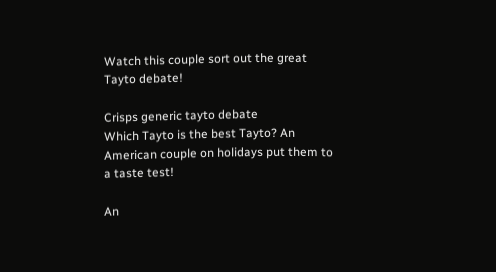Watch this couple sort out the great Tayto debate!

Crisps generic tayto debate
Which Tayto is the best Tayto? An American couple on holidays put them to a taste test!

An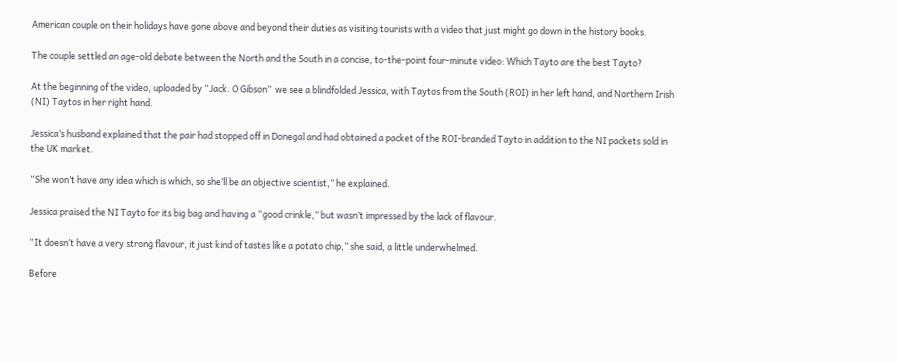American couple on their holidays have gone above and beyond their duties as visiting tourists with a video that just might go down in the history books.

The couple settled an age-old debate between the North and the South in a concise, to-the-point four-minute video: Which Tayto are the best Tayto?

At the beginning of the video, uploaded by “Jack. O Gibson”  we see a blindfolded Jessica, with Taytos from the South (ROI) in her left hand, and Northern Irish (NI) Taytos in her right hand.

Jessica’s husband explained that the pair had stopped off in Donegal and had obtained a packet of the ROI-branded Tayto in addition to the NI packets sold in the UK market.

“She won’t have any idea which is which, so she’ll be an objective scientist,” he explained.

Jessica praised the NI Tayto for its big bag and having a “good crinkle,” but wasn’t impressed by the lack of flavour.

“It doesn’t have a very strong flavour, it just kind of tastes like a potato chip,” she said, a little underwhelmed.

Before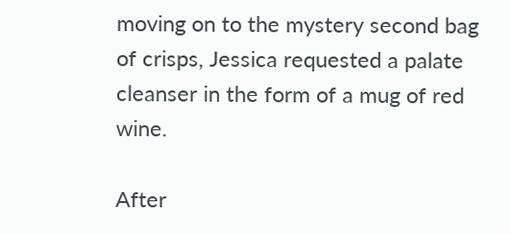moving on to the mystery second bag of crisps, Jessica requested a palate cleanser in the form of a mug of red wine.

After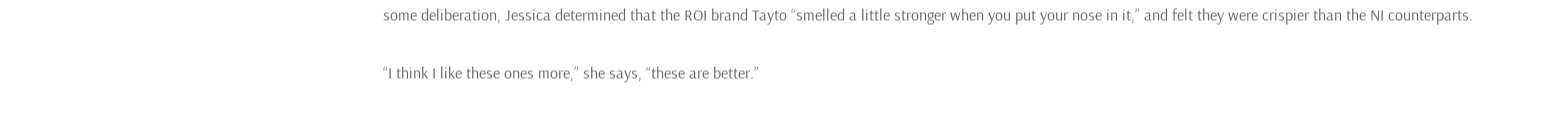some deliberation, Jessica determined that the ROI brand Tayto “smelled a little stronger when you put your nose in it,” and felt they were crispier than the NI counterparts.

“I think I like these ones more,” she says, “these are better.”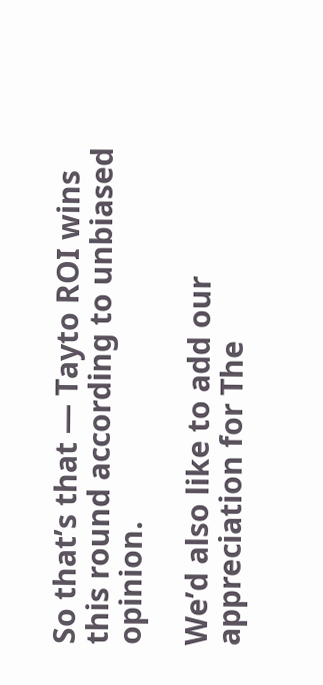So that’s that — Tayto ROI wins this round according to unbiased opinion.

We’d also like to add our appreciation for The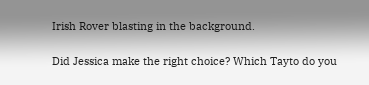Irish Rover blasting in the background.

Did Jessica make the right choice? Which Tayto do you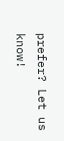prefer? Let us know!